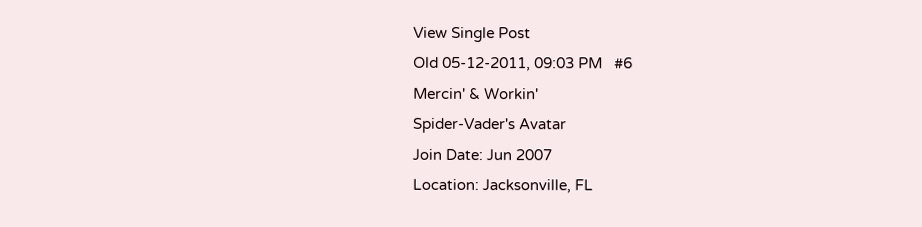View Single Post
Old 05-12-2011, 09:03 PM   #6
Mercin' & Workin'
Spider-Vader's Avatar
Join Date: Jun 2007
Location: Jacksonville, FL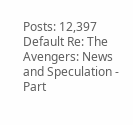Posts: 12,397
Default Re: The Avengers: News and Speculation - Part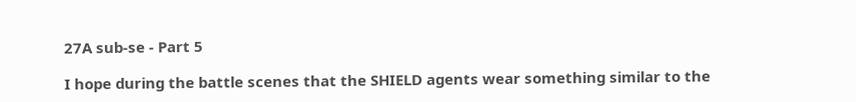27A sub-se - Part 5

I hope during the battle scenes that the SHIELD agents wear something similar to the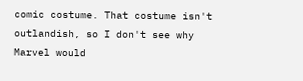comic costume. That costume isn't outlandish, so I don't see why Marvel would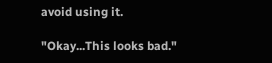avoid using it.

"Okay...This looks bad."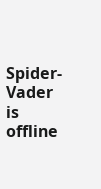Spider-Vader is offline